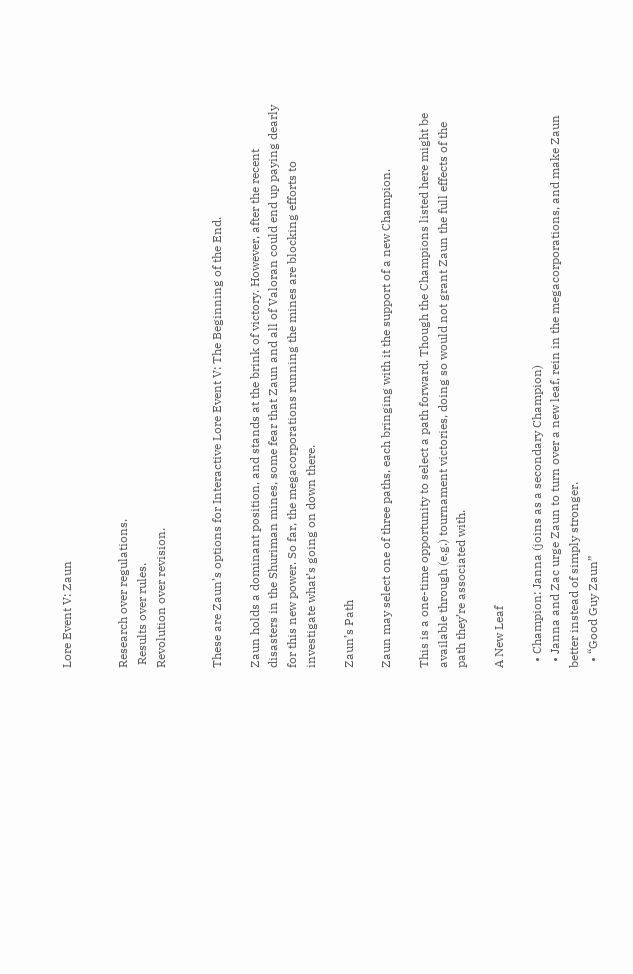Lore Event V: Zaun


Research over regulations.
 Results over rules.
Revolution over revision.


These are Zaun’s options for Interactive Lore Event V: The Beginning of the End.

Zaun holds a dominant position, and stands at the brink of victory. However, after the recent disasters in the Shuriman mines, some fear that Zaun and all of Valoran could end up paying dearly for this new power. So far, the megacorporations running the mines are blocking efforts to investigate what’s going on down there.

Zaun’s Path

Zaun may select one of three paths, each bringing with it the support of a new Champion.

This is a one-time opportunity to select a path forward. Though the Champions listed here might be available through (e.g.) tournament victories, doing so would not grant Zaun the full effects of the path they’re associated with.

A New Leaf

  • Champion: Janna (joins as a secondary Champion)
  • Janna and Zac urge Zaun to turn over a new leaf, rein in the megacorporations, and make Zaun better instead of simply stronger.
  • “Good Guy Zaun”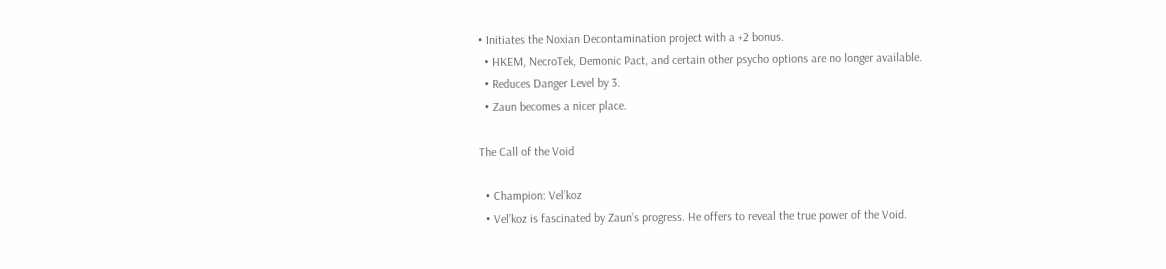• Initiates the Noxian Decontamination project with a +2 bonus.
  • HKEM, NecroTek, Demonic Pact, and certain other psycho options are no longer available.
  • Reduces Danger Level by 3.
  • Zaun becomes a nicer place.

The Call of the Void

  • Champion: Vel’koz
  • Vel’koz is fascinated by Zaun’s progress. He offers to reveal the true power of the Void.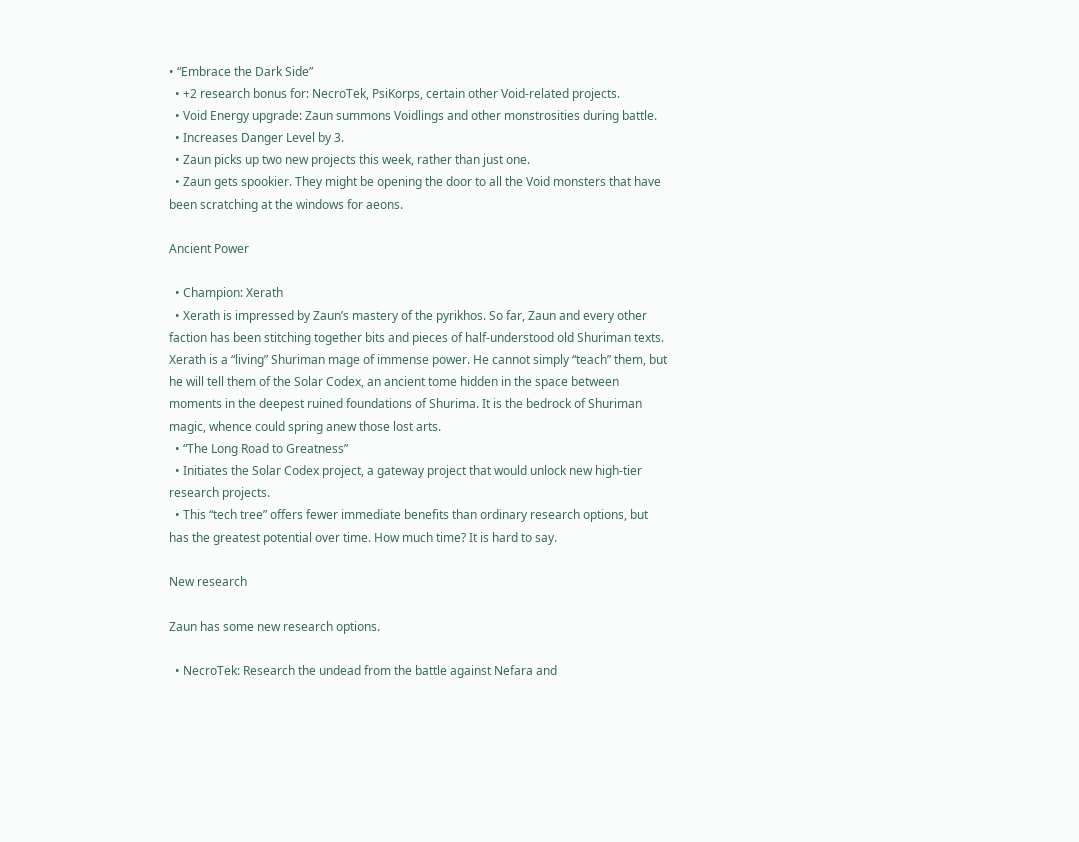• “Embrace the Dark Side”
  • +2 research bonus for: NecroTek, PsiKorps, certain other Void-related projects.
  • Void Energy upgrade: Zaun summons Voidlings and other monstrosities during battle.
  • Increases Danger Level by 3.
  • Zaun picks up two new projects this week, rather than just one.
  • Zaun gets spookier. They might be opening the door to all the Void monsters that have been scratching at the windows for aeons.

Ancient Power

  • Champion: Xerath
  • Xerath is impressed by Zaun’s mastery of the pyrikhos. So far, Zaun and every other faction has been stitching together bits and pieces of half-understood old Shuriman texts. Xerath is a “living” Shuriman mage of immense power. He cannot simply “teach” them, but he will tell them of the Solar Codex, an ancient tome hidden in the space between moments in the deepest ruined foundations of Shurima. It is the bedrock of Shuriman magic, whence could spring anew those lost arts.
  • “The Long Road to Greatness”
  • Initiates the Solar Codex project, a gateway project that would unlock new high-tier research projects.
  • This “tech tree” offers fewer immediate benefits than ordinary research options, but has the greatest potential over time. How much time? It is hard to say.

New research

Zaun has some new research options.

  • NecroTek: Research the undead from the battle against Nefara and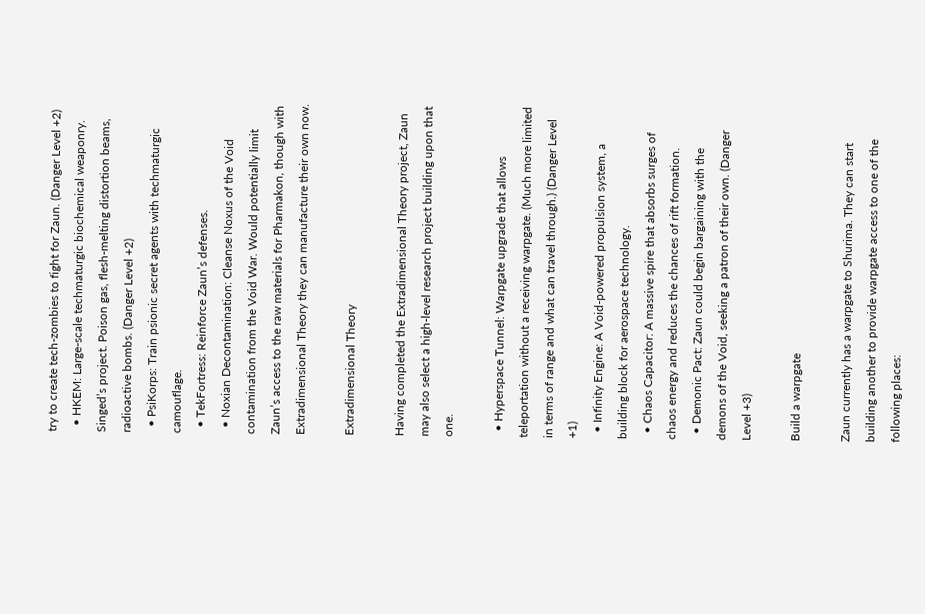try to create tech-zombies to fight for Zaun. (Danger Level +2)
  • HKEM: Large-scale techmaturgic biochemical weaponry. Singed’s project. Poison gas, flesh-melting distortion beams, radioactive bombs. (Danger Level +2)
  • PsiKorps: Train psionic secret agents with techmaturgic camouflage.
  • TekFortress: Reinforce Zaun’s defenses.
  • Noxian Decontamination: Cleanse Noxus of the Void contamination from the Void War. Would potentially limit Zaun’s access to the raw materials for Pharmakon, though with Extradimensional Theory they can manufacture their own now.

Extradimensional Theory

Having completed the Extradimensional Theory project, Zaun may also select a high-level research project building upon that one.

  • Hyperspace Tunnel: Warpgate upgrade that allows teleportation without a receiving warpgate. (Much more limited in terms of range and what can travel through.) (Danger Level +1)
  • Infinity Engine: A Void-powered propulsion system, a building block for aerospace technology.
  • Chaos Capacitor: A massive spire that absorbs surges of chaos energy and reduces the chances of rift formation.
  • Demonic Pact: Zaun could begin bargaining with the demons of the Void, seeking a patron of their own. (Danger Level +3)

Build a warpgate

Zaun currently has a warpgate to Shurima. They can start building another to provide warpgate access to one of the following places: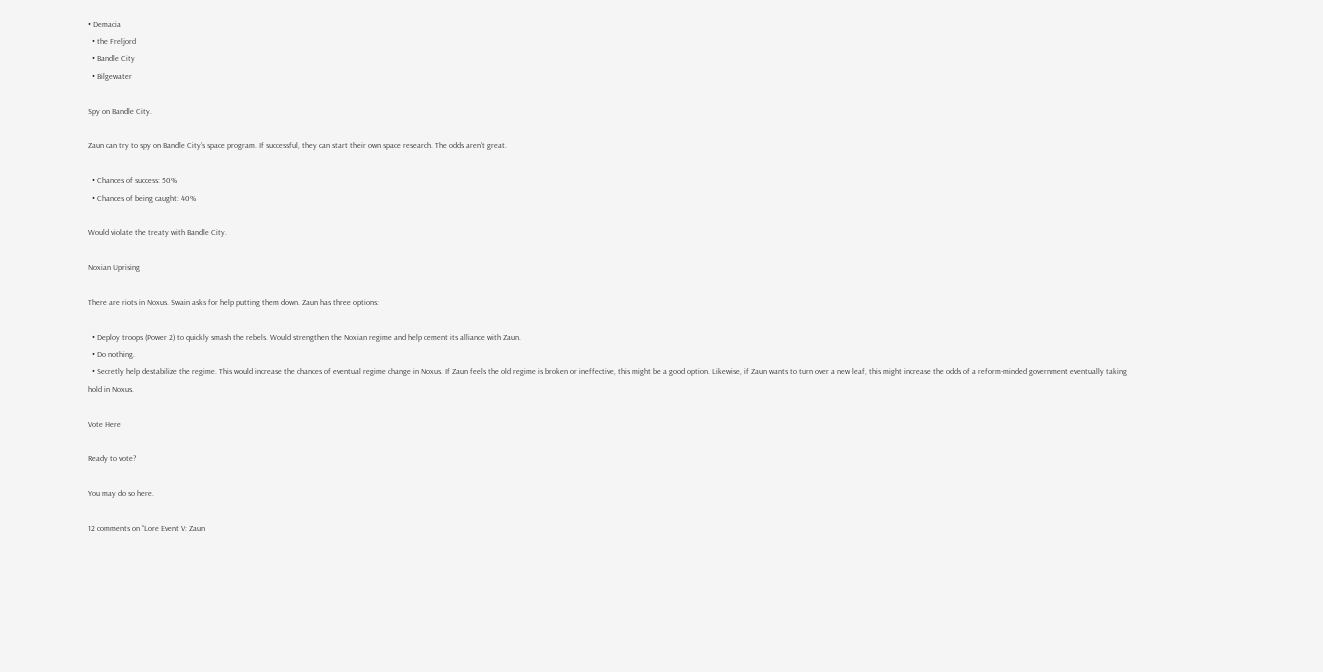• Demacia
  • the Freljord
  • Bandle City
  • Bilgewater

Spy on Bandle City.

Zaun can try to spy on Bandle City’s space program. If successful, they can start their own space research. The odds aren’t great.

  • Chances of success: 50%
  • Chances of being caught: 40%

Would violate the treaty with Bandle City.

Noxian Uprising

There are riots in Noxus. Swain asks for help putting them down. Zaun has three options:

  • Deploy troops (Power 2) to quickly smash the rebels. Would strengthen the Noxian regime and help cement its alliance with Zaun.
  • Do nothing.
  • Secretly help destabilize the regime. This would increase the chances of eventual regime change in Noxus. If Zaun feels the old regime is broken or ineffective, this might be a good option. Likewise, if Zaun wants to turn over a new leaf, this might increase the odds of a reform-minded government eventually taking hold in Noxus.

Vote Here

Ready to vote?

You may do so here.

12 comments on “Lore Event V: Zaun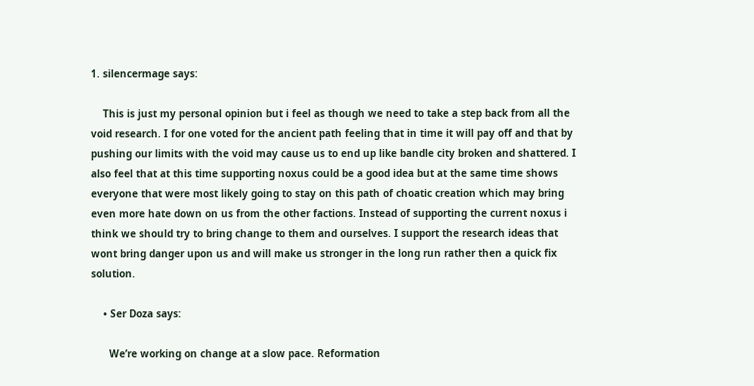1. silencermage says:

    This is just my personal opinion but i feel as though we need to take a step back from all the void research. I for one voted for the ancient path feeling that in time it will pay off and that by pushing our limits with the void may cause us to end up like bandle city broken and shattered. I also feel that at this time supporting noxus could be a good idea but at the same time shows everyone that were most likely going to stay on this path of choatic creation which may bring even more hate down on us from the other factions. Instead of supporting the current noxus i think we should try to bring change to them and ourselves. I support the research ideas that wont bring danger upon us and will make us stronger in the long run rather then a quick fix solution.

    • Ser Doza says:

      We’re working on change at a slow pace. Reformation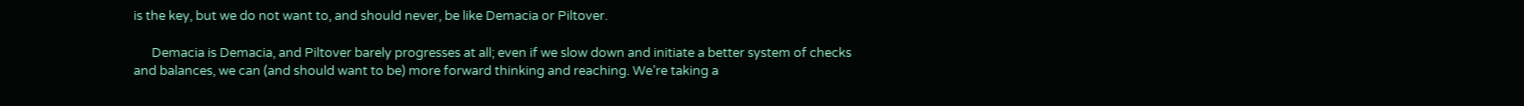is the key, but we do not want to, and should never, be like Demacia or Piltover.

      Demacia is Demacia, and Piltover barely progresses at all; even if we slow down and initiate a better system of checks and balances, we can (and should want to be) more forward thinking and reaching. We’re taking a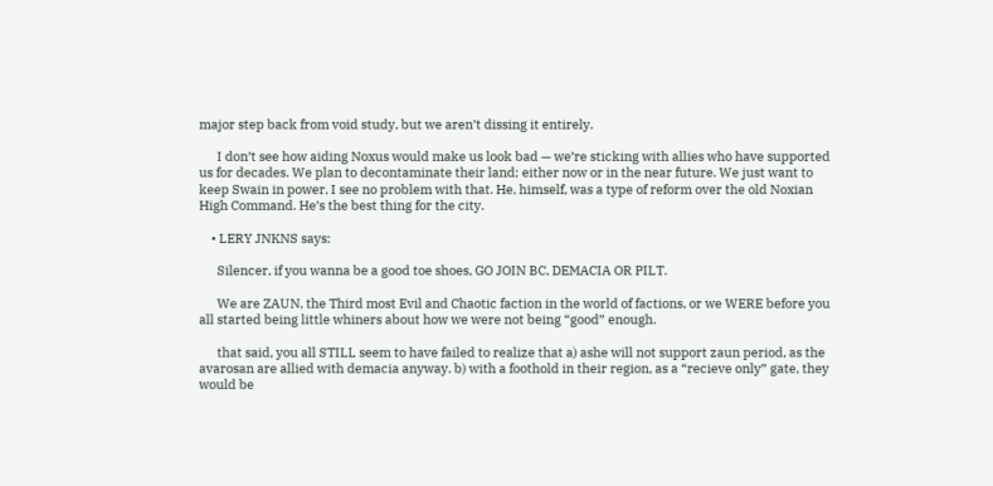major step back from void study, but we aren’t dissing it entirely.

      I don’t see how aiding Noxus would make us look bad — we’re sticking with allies who have supported us for decades. We plan to decontaminate their land; either now or in the near future. We just want to keep Swain in power, I see no problem with that. He, himself, was a type of reform over the old Noxian High Command. He’s the best thing for the city.

    • LERY JNKNS says:

      Silencer, if you wanna be a good toe shoes, GO JOIN BC, DEMACIA OR PILT.

      We are ZAUN, the Third most Evil and Chaotic faction in the world of factions, or we WERE before you all started being little whiners about how we were not being “good” enough.

      that said, you all STILL seem to have failed to realize that a) ashe will not support zaun period, as the avarosan are allied with demacia anyway. b) with a foothold in their region, as a “recieve only” gate, they would be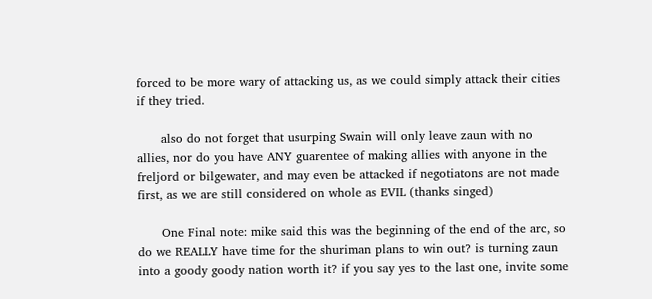forced to be more wary of attacking us, as we could simply attack their cities if they tried.

      also do not forget that usurping Swain will only leave zaun with no allies, nor do you have ANY guarentee of making allies with anyone in the freljord or bilgewater, and may even be attacked if negotiatons are not made first, as we are still considered on whole as EVIL (thanks singed)

      One Final note: mike said this was the beginning of the end of the arc, so do we REALLY have time for the shuriman plans to win out? is turning zaun into a goody goody nation worth it? if you say yes to the last one, invite some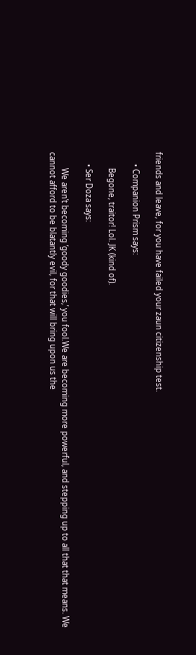friends and leave, for you have failed your zaun citizenship test.

      • Companion Prism says:

        Begone, traitor! Lol. JK (kind of).

      • Ser Doza says:

        We aren’t becoming ‘goody goodies,’ you fool.We are becoming more powerful, and stepping up to all that that means. We cannot afford to be blatantly evil, for that will bring upon us the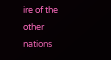ire of the other nations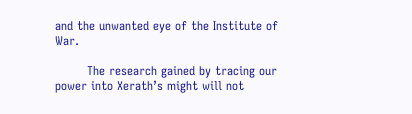and the unwanted eye of the Institute of War.

        The research gained by tracing our power into Xerath’s might will not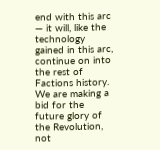end with this arc — it will, like the technology gained in this arc, continue on into the rest of Factions history. We are making a bid for the future glory of the Revolution, not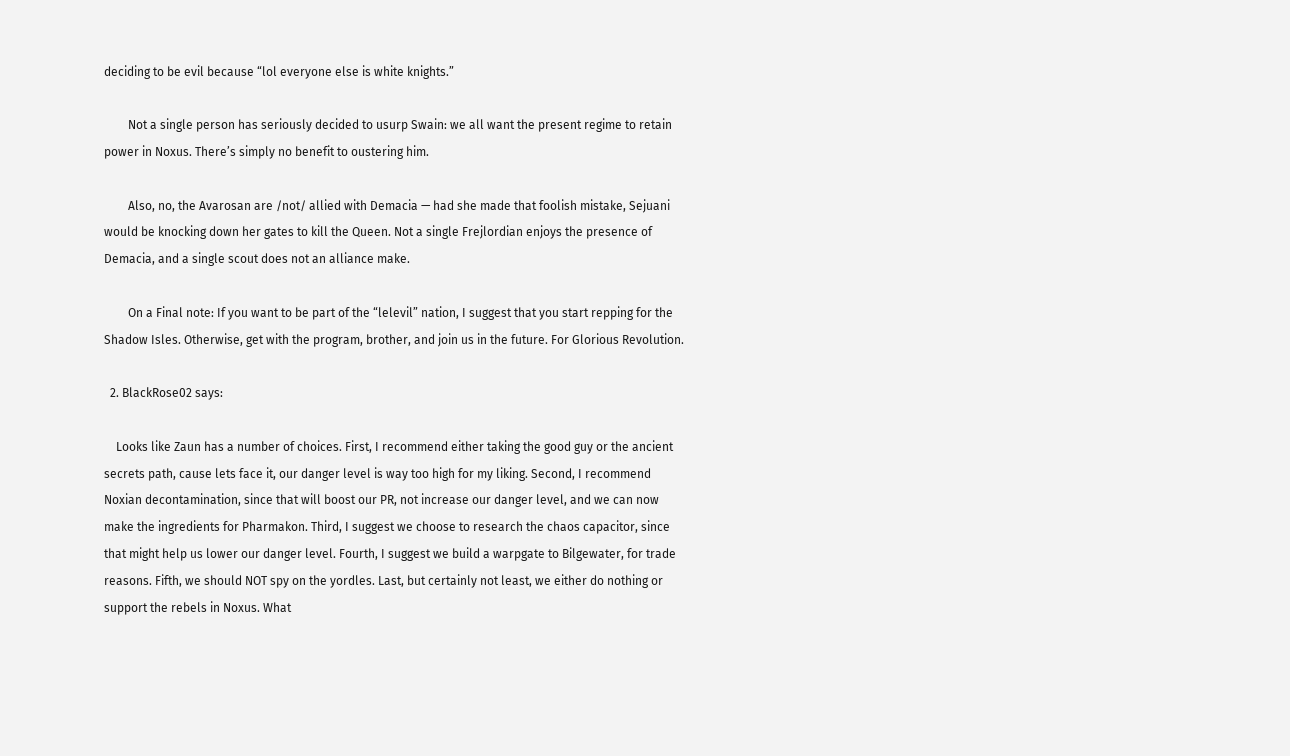deciding to be evil because “lol everyone else is white knights.”

        Not a single person has seriously decided to usurp Swain: we all want the present regime to retain power in Noxus. There’s simply no benefit to oustering him.

        Also, no, the Avarosan are /not/ allied with Demacia — had she made that foolish mistake, Sejuani would be knocking down her gates to kill the Queen. Not a single Frejlordian enjoys the presence of Demacia, and a single scout does not an alliance make.

        On a Final note: If you want to be part of the “lelevil” nation, I suggest that you start repping for the Shadow Isles. Otherwise, get with the program, brother, and join us in the future. For Glorious Revolution.

  2. BlackRose02 says:

    Looks like Zaun has a number of choices. First, I recommend either taking the good guy or the ancient secrets path, cause lets face it, our danger level is way too high for my liking. Second, I recommend Noxian decontamination, since that will boost our PR, not increase our danger level, and we can now make the ingredients for Pharmakon. Third, I suggest we choose to research the chaos capacitor, since that might help us lower our danger level. Fourth, I suggest we build a warpgate to Bilgewater, for trade reasons. Fifth, we should NOT spy on the yordles. Last, but certainly not least, we either do nothing or support the rebels in Noxus. What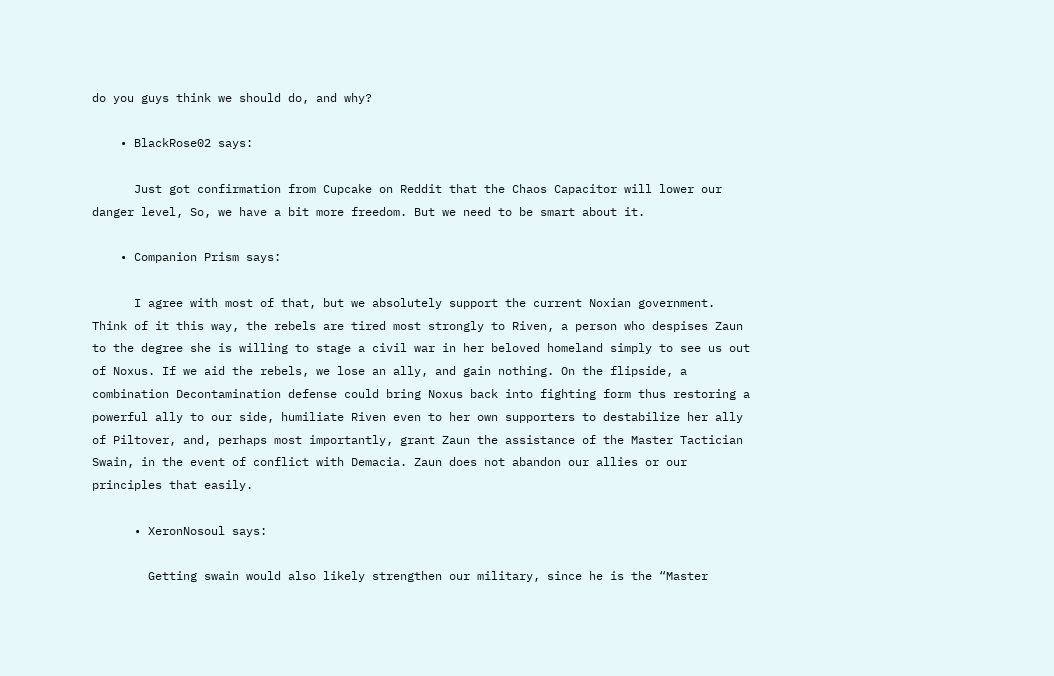do you guys think we should do, and why?

    • BlackRose02 says:

      Just got confirmation from Cupcake on Reddit that the Chaos Capacitor will lower our danger level, So, we have a bit more freedom. But we need to be smart about it.

    • Companion Prism says:

      I agree with most of that, but we absolutely support the current Noxian government. Think of it this way, the rebels are tired most strongly to Riven, a person who despises Zaun to the degree she is willing to stage a civil war in her beloved homeland simply to see us out of Noxus. If we aid the rebels, we lose an ally, and gain nothing. On the flipside, a combination Decontamination defense could bring Noxus back into fighting form thus restoring a powerful ally to our side, humiliate Riven even to her own supporters to destabilize her ally of Piltover, and, perhaps most importantly, grant Zaun the assistance of the Master Tactician Swain, in the event of conflict with Demacia. Zaun does not abandon our allies or our principles that easily.

      • XeronNosoul says:

        Getting swain would also likely strengthen our military, since he is the “Master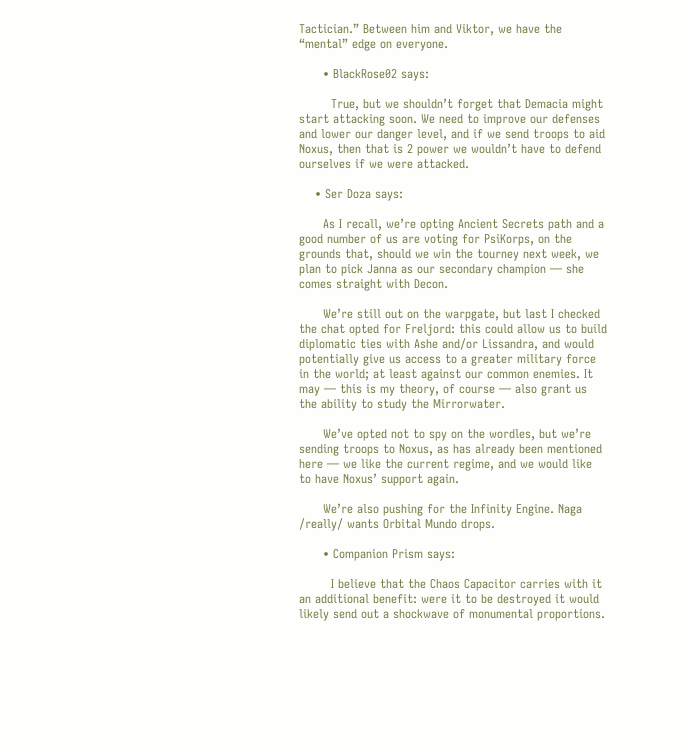Tactician.” Between him and Viktor, we have the “mental” edge on everyone.

      • BlackRose02 says:

        True, but we shouldn’t forget that Demacia might start attacking soon. We need to improve our defenses and lower our danger level, and if we send troops to aid Noxus, then that is 2 power we wouldn’t have to defend ourselves if we were attacked.

    • Ser Doza says:

      As I recall, we’re opting Ancient Secrets path and a good number of us are voting for PsiKorps, on the grounds that, should we win the tourney next week, we plan to pick Janna as our secondary champion — she comes straight with Decon.

      We’re still out on the warpgate, but last I checked the chat opted for Freljord: this could allow us to build diplomatic ties with Ashe and/or Lissandra, and would potentially give us access to a greater military force in the world; at least against our common enemies. It may — this is my theory, of course — also grant us the ability to study the Mirrorwater.

      We’ve opted not to spy on the wordles, but we’re sending troops to Noxus, as has already been mentioned here — we like the current regime, and we would like to have Noxus’ support again.

      We’re also pushing for the Infinity Engine. Naga /really/ wants Orbital Mundo drops.

      • Companion Prism says:

        I believe that the Chaos Capacitor carries with it an additional benefit: were it to be destroyed it would likely send out a shockwave of monumental proportions.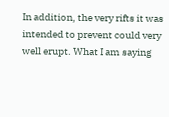In addition, the very rifts it was intended to prevent could very well erupt. What I am saying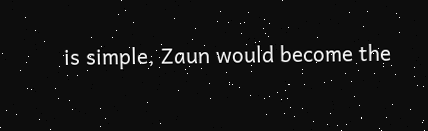is simple, Zaun would become the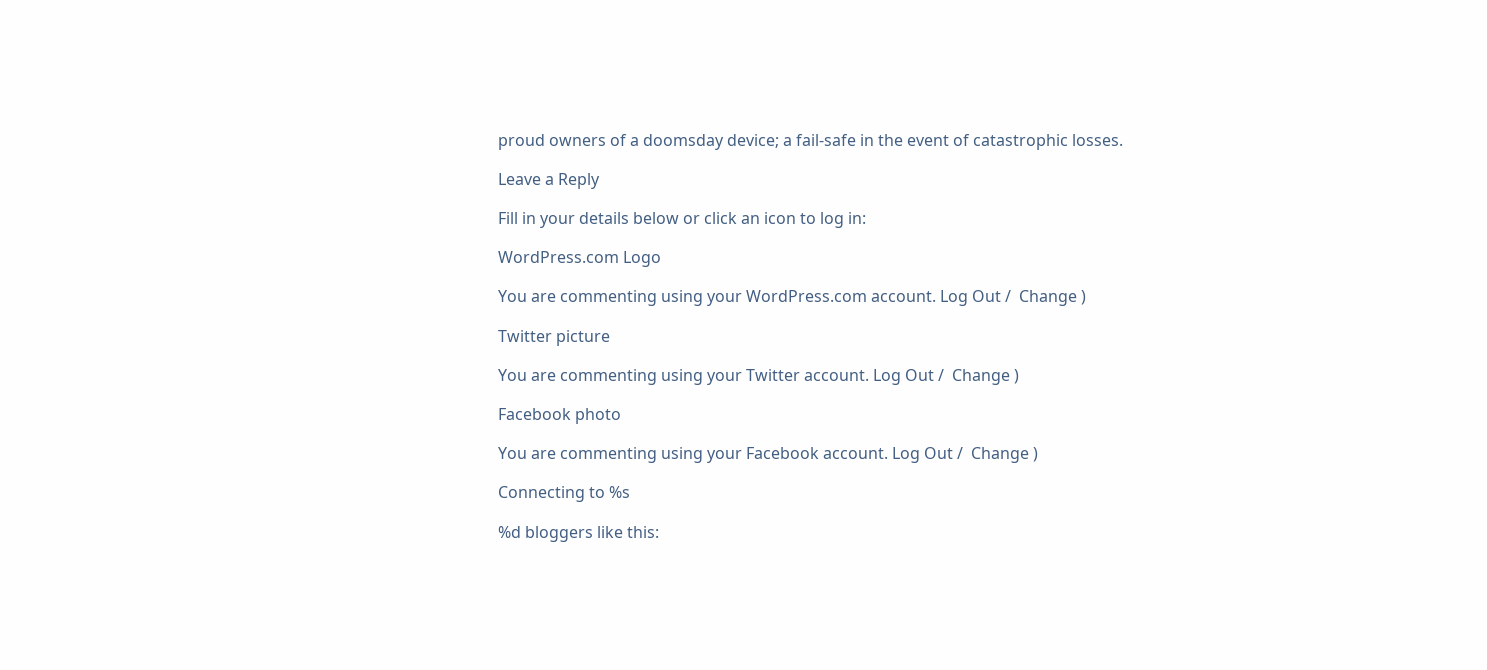proud owners of a doomsday device; a fail-safe in the event of catastrophic losses.

Leave a Reply

Fill in your details below or click an icon to log in:

WordPress.com Logo

You are commenting using your WordPress.com account. Log Out /  Change )

Twitter picture

You are commenting using your Twitter account. Log Out /  Change )

Facebook photo

You are commenting using your Facebook account. Log Out /  Change )

Connecting to %s

%d bloggers like this: